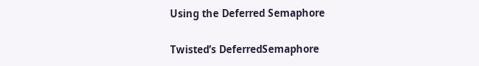Using the Deferred Semaphore

Twisted’s DeferredSemaphore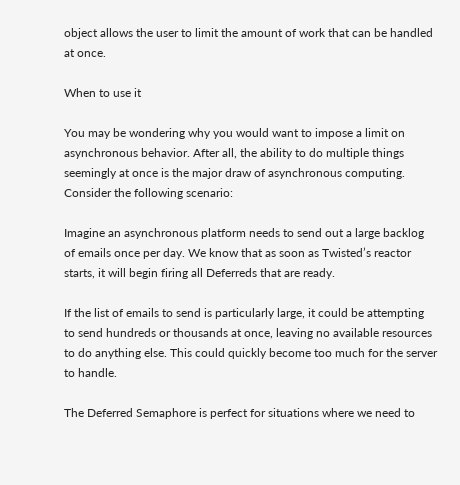object allows the user to limit the amount of work that can be handled at once.

When to use it

You may be wondering why you would want to impose a limit on asynchronous behavior. After all, the ability to do multiple things seemingly at once is the major draw of asynchronous computing. Consider the following scenario:

Imagine an asynchronous platform needs to send out a large backlog of emails once per day. We know that as soon as Twisted’s reactor starts, it will begin firing all Deferreds that are ready.

If the list of emails to send is particularly large, it could be attempting to send hundreds or thousands at once, leaving no available resources to do anything else. This could quickly become too much for the server to handle.

The Deferred Semaphore is perfect for situations where we need to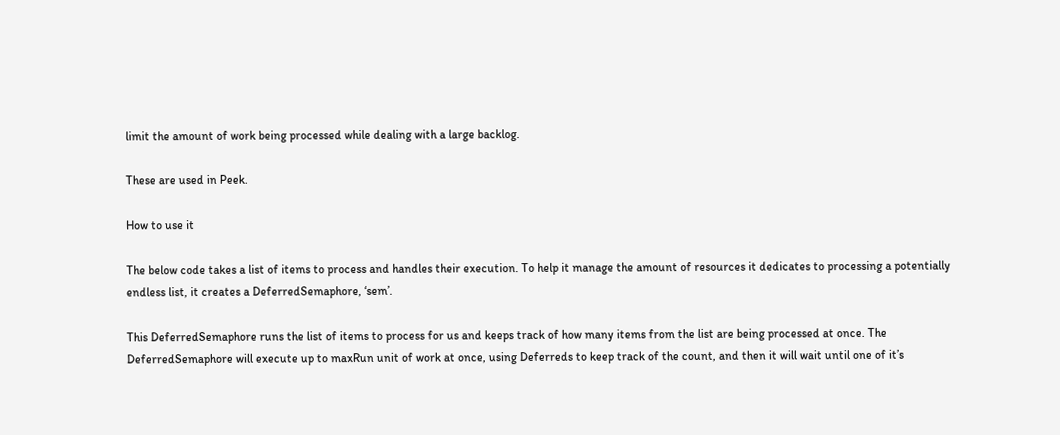limit the amount of work being processed while dealing with a large backlog.

These are used in Peek.

How to use it

The below code takes a list of items to process and handles their execution. To help it manage the amount of resources it dedicates to processing a potentially endless list, it creates a DeferredSemaphore, ‘sem’.

This DeferredSemaphore runs the list of items to process for us and keeps track of how many items from the list are being processed at once. The DeferredSemaphore will execute up to maxRun unit of work at once, using Deferreds to keep track of the count, and then it will wait until one of it’s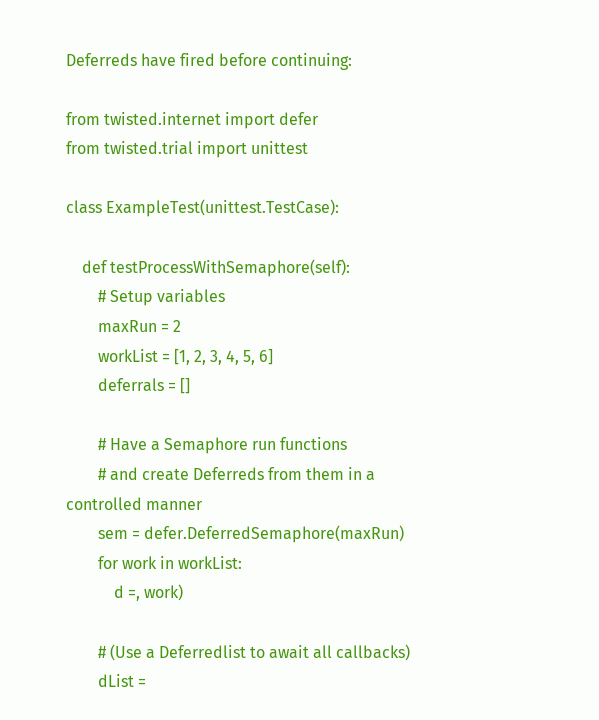Deferreds have fired before continuing:

from twisted.internet import defer
from twisted.trial import unittest

class ExampleTest(unittest.TestCase):

    def testProcessWithSemaphore(self):
        # Setup variables
        maxRun = 2
        workList = [1, 2, 3, 4, 5, 6]
        deferrals = []

        # Have a Semaphore run functions
        # and create Deferreds from them in a controlled manner
        sem = defer.DeferredSemaphore(maxRun)
        for work in workList:
            d =, work)

        # (Use a Deferredlist to await all callbacks)
        dList =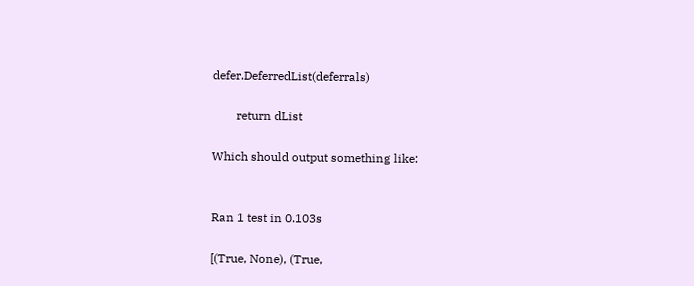defer.DeferredList(deferrals)

        return dList

Which should output something like:


Ran 1 test in 0.103s

[(True, None), (True,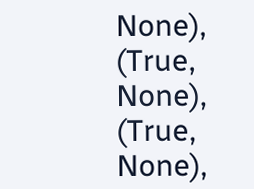None), (True, None), (True, None),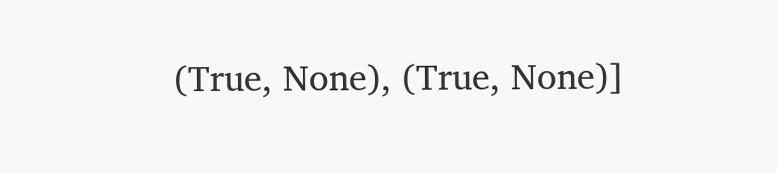(True, None), (True, None)]